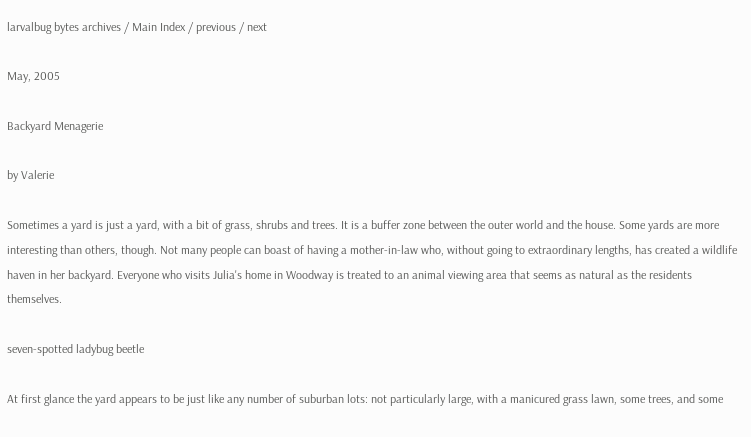larvalbug bytes archives / Main Index / previous / next

May, 2005

Backyard Menagerie

by Valerie

Sometimes a yard is just a yard, with a bit of grass, shrubs and trees. It is a buffer zone between the outer world and the house. Some yards are more interesting than others, though. Not many people can boast of having a mother-in-law who, without going to extraordinary lengths, has created a wildlife haven in her backyard. Everyone who visits Julia's home in Woodway is treated to an animal viewing area that seems as natural as the residents themselves.

seven-spotted ladybug beetle

At first glance the yard appears to be just like any number of suburban lots: not particularly large, with a manicured grass lawn, some trees, and some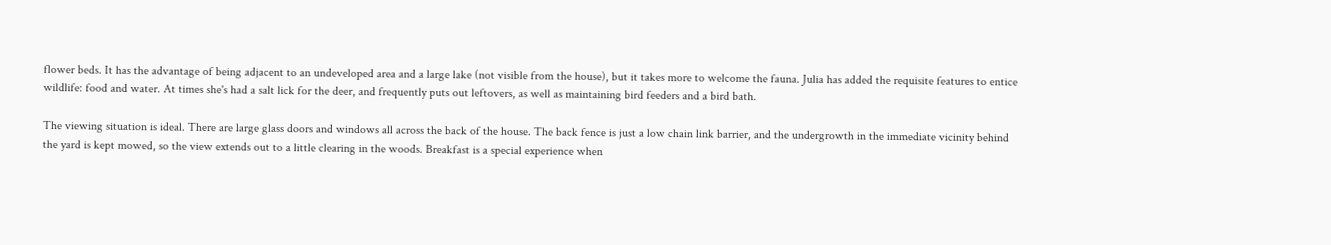flower beds. It has the advantage of being adjacent to an undeveloped area and a large lake (not visible from the house), but it takes more to welcome the fauna. Julia has added the requisite features to entice wildlife: food and water. At times she's had a salt lick for the deer, and frequently puts out leftovers, as well as maintaining bird feeders and a bird bath.

The viewing situation is ideal. There are large glass doors and windows all across the back of the house. The back fence is just a low chain link barrier, and the undergrowth in the immediate vicinity behind the yard is kept mowed, so the view extends out to a little clearing in the woods. Breakfast is a special experience when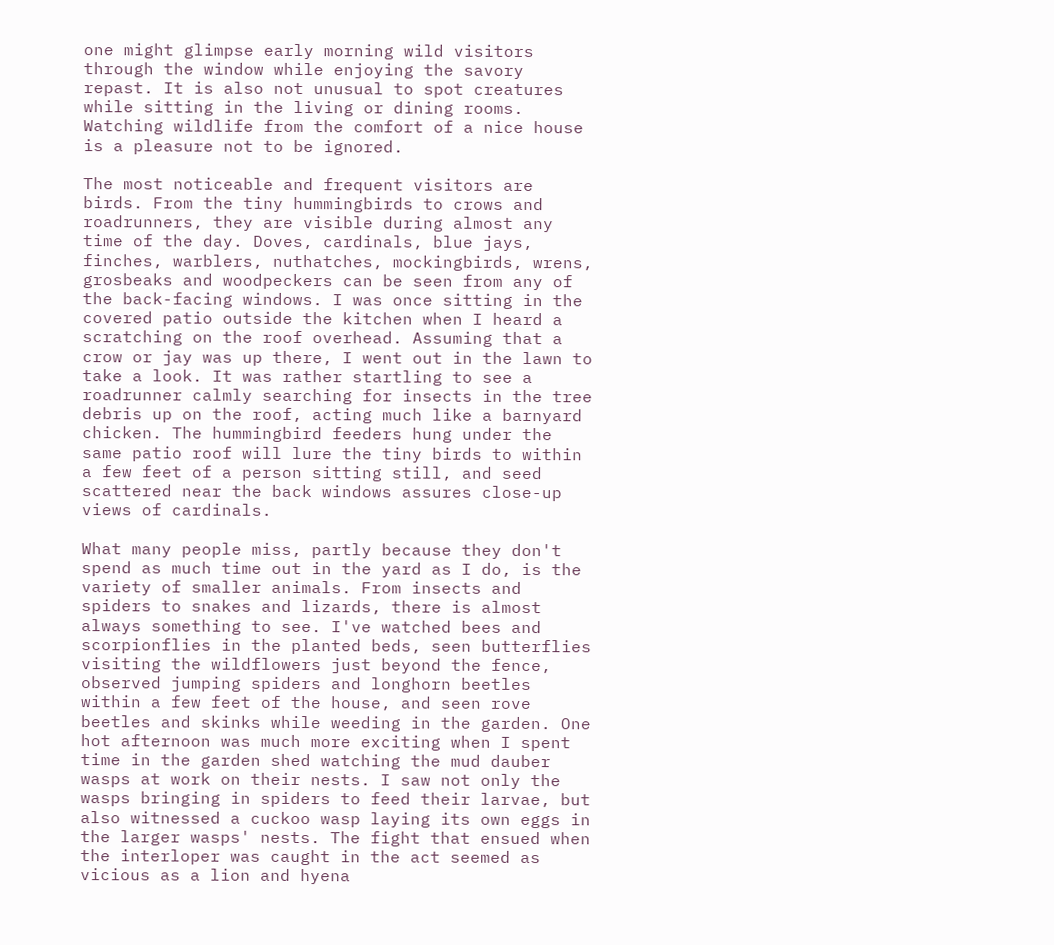one might glimpse early morning wild visitors through the window while enjoying the savory repast. It is also not unusual to spot creatures while sitting in the living or dining rooms. Watching wildlife from the comfort of a nice house is a pleasure not to be ignored.

The most noticeable and frequent visitors are birds. From the tiny hummingbirds to crows and roadrunners, they are visible during almost any time of the day. Doves, cardinals, blue jays, finches, warblers, nuthatches, mockingbirds, wrens, grosbeaks and woodpeckers can be seen from any of the back-facing windows. I was once sitting in the covered patio outside the kitchen when I heard a scratching on the roof overhead. Assuming that a crow or jay was up there, I went out in the lawn to take a look. It was rather startling to see a roadrunner calmly searching for insects in the tree debris up on the roof, acting much like a barnyard chicken. The hummingbird feeders hung under the same patio roof will lure the tiny birds to within a few feet of a person sitting still, and seed scattered near the back windows assures close-up views of cardinals.

What many people miss, partly because they don't spend as much time out in the yard as I do, is the variety of smaller animals. From insects and spiders to snakes and lizards, there is almost always something to see. I've watched bees and scorpionflies in the planted beds, seen butterflies visiting the wildflowers just beyond the fence, observed jumping spiders and longhorn beetles within a few feet of the house, and seen rove beetles and skinks while weeding in the garden. One hot afternoon was much more exciting when I spent time in the garden shed watching the mud dauber wasps at work on their nests. I saw not only the wasps bringing in spiders to feed their larvae, but also witnessed a cuckoo wasp laying its own eggs in the larger wasps' nests. The fight that ensued when the interloper was caught in the act seemed as vicious as a lion and hyena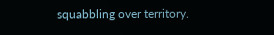squabbling over territory.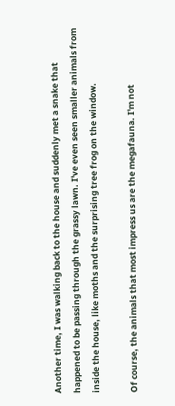Another time, I was walking back to the house and suddenly met a snake that happened to be passing through the grassy lawn. I've even seen smaller animals from inside the house, like moths and the surprising tree frog on the window.

Of course, the animals that most impress us are the megafauna. I'm not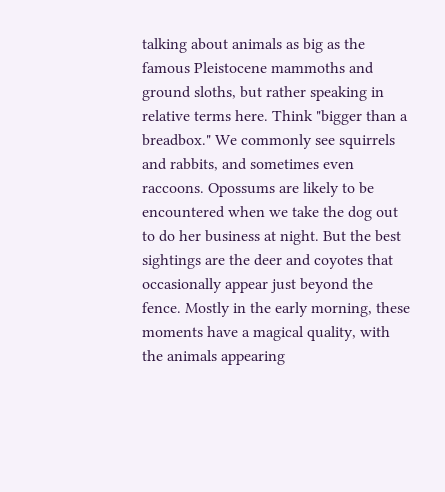talking about animals as big as the famous Pleistocene mammoths and ground sloths, but rather speaking in relative terms here. Think "bigger than a breadbox." We commonly see squirrels and rabbits, and sometimes even raccoons. Opossums are likely to be encountered when we take the dog out to do her business at night. But the best sightings are the deer and coyotes that occasionally appear just beyond the fence. Mostly in the early morning, these moments have a magical quality, with the animals appearing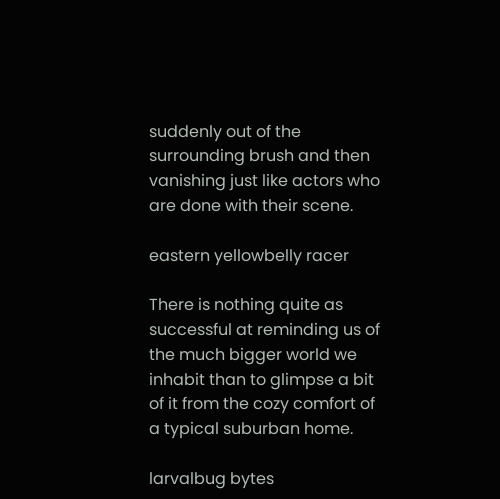suddenly out of the surrounding brush and then vanishing just like actors who are done with their scene.

eastern yellowbelly racer

There is nothing quite as successful at reminding us of the much bigger world we inhabit than to glimpse a bit of it from the cozy comfort of a typical suburban home.

larvalbug bytes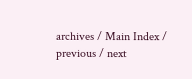archives / Main Index / previous / next